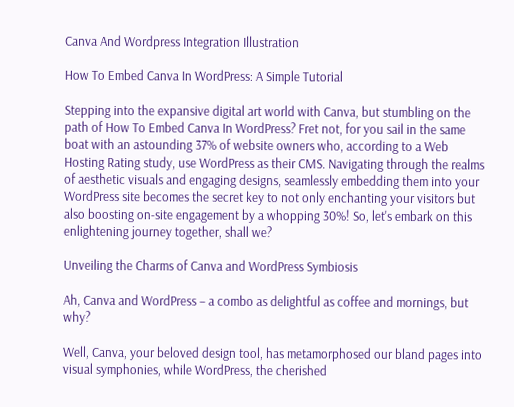Canva And Wordpress Integration Illustration

How To Embed Canva In WordPress: A Simple Tutorial

Stepping into the expansive digital art world with Canva, but stumbling on the path of How To Embed Canva In WordPress? Fret not, for you sail in the same boat with an astounding 37% of website owners who, according to a Web Hosting Rating study, use WordPress as their CMS. Navigating through the realms of aesthetic visuals and engaging designs, seamlessly embedding them into your WordPress site becomes the secret key to not only enchanting your visitors but also boosting on-site engagement by a whopping 30%! So, let's embark on this enlightening journey together, shall we?

Unveiling the Charms of Canva and WordPress Symbiosis

Ah, Canva and WordPress – a combo as delightful as coffee and mornings, but why?

Well, Canva, your beloved design tool, has metamorphosed our bland pages into visual symphonies, while WordPress, the cherished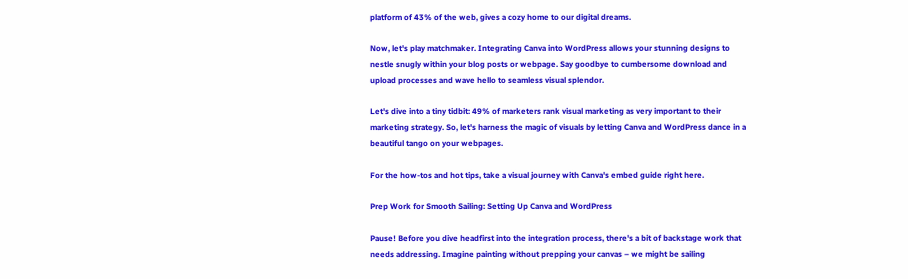platform of 43% of the web, gives a cozy home to our digital dreams.

Now, let's play matchmaker. Integrating Canva into WordPress allows your stunning designs to nestle snugly within your blog posts or webpage. Say goodbye to cumbersome download and upload processes and wave hello to seamless visual splendor.

Let's dive into a tiny tidbit: 49% of marketers rank visual marketing as very important to their marketing strategy. So, let's harness the magic of visuals by letting Canva and WordPress dance in a beautiful tango on your webpages.

For the how-tos and hot tips, take a visual journey with Canva's embed guide right here.

Prep Work for Smooth Sailing: Setting Up Canva and WordPress

Pause! Before you dive headfirst into the integration process, there's a bit of backstage work that needs addressing. Imagine painting without prepping your canvas – we might be sailing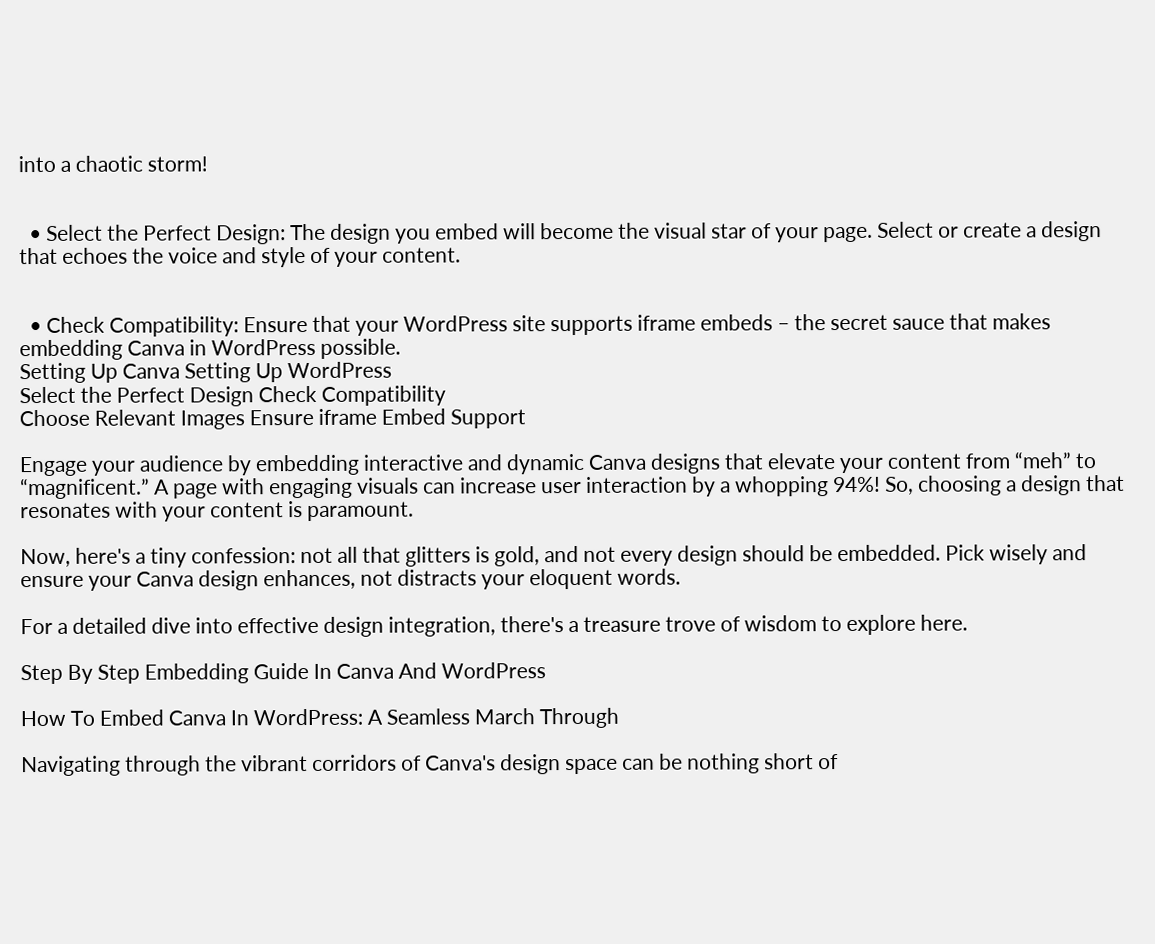into a chaotic storm!


  • Select the Perfect Design: The design you embed will become the visual star of your page. Select or create a design that echoes the voice and style of your content.


  • Check Compatibility: Ensure that your WordPress site supports iframe embeds – the secret sauce that makes embedding Canva in WordPress possible.
Setting Up Canva Setting Up WordPress
Select the Perfect Design Check Compatibility
Choose Relevant Images Ensure iframe Embed Support

Engage your audience by embedding interactive and dynamic Canva designs that elevate your content from “meh” to “magnificent.” A page with engaging visuals can increase user interaction by a whopping 94%! So, choosing a design that resonates with your content is paramount.

Now, here's a tiny confession: not all that glitters is gold, and not every design should be embedded. Pick wisely and ensure your Canva design enhances, not distracts your eloquent words.

For a detailed dive into effective design integration, there's a treasure trove of wisdom to explore here.

Step By Step Embedding Guide In Canva And WordPress

How To Embed Canva In WordPress: A Seamless March Through

Navigating through the vibrant corridors of Canva's design space can be nothing short of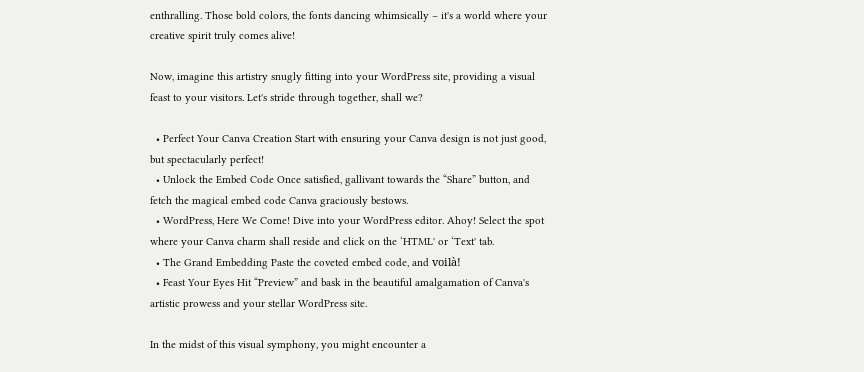enthralling. Those bold colors, the fonts dancing whimsically – it's a world where your creative spirit truly comes alive!

Now, imagine this artistry snugly fitting into your WordPress site, providing a visual feast to your visitors. Let's stride through together, shall we?

  • Perfect Your Canva Creation Start with ensuring your Canva design is not just good, but spectacularly perfect!
  • Unlock the Embed Code Once satisfied, gallivant towards the “Share” button, and fetch the magical embed code Canva graciously bestows.
  • WordPress, Here We Come! Dive into your WordPress editor. Ahoy! Select the spot where your Canva charm shall reside and click on the ‘HTML' or ‘Text' tab.
  • The Grand Embedding Paste the coveted embed code, and voilà!
  • Feast Your Eyes Hit “Preview” and bask in the beautiful amalgamation of Canva's artistic prowess and your stellar WordPress site.

In the midst of this visual symphony, you might encounter a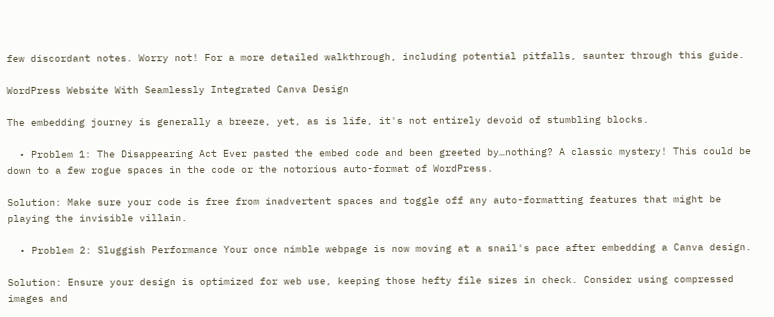few discordant notes. Worry not! For a more detailed walkthrough, including potential pitfalls, saunter through this guide.

WordPress Website With Seamlessly Integrated Canva Design

The embedding journey is generally a breeze, yet, as is life, it's not entirely devoid of stumbling blocks.

  • Problem 1: The Disappearing Act Ever pasted the embed code and been greeted by…nothing? A classic mystery! This could be down to a few rogue spaces in the code or the notorious auto-format of WordPress.

Solution: Make sure your code is free from inadvertent spaces and toggle off any auto-formatting features that might be playing the invisible villain.

  • Problem 2: Sluggish Performance Your once nimble webpage is now moving at a snail's pace after embedding a Canva design.

Solution: Ensure your design is optimized for web use, keeping those hefty file sizes in check. Consider using compressed images and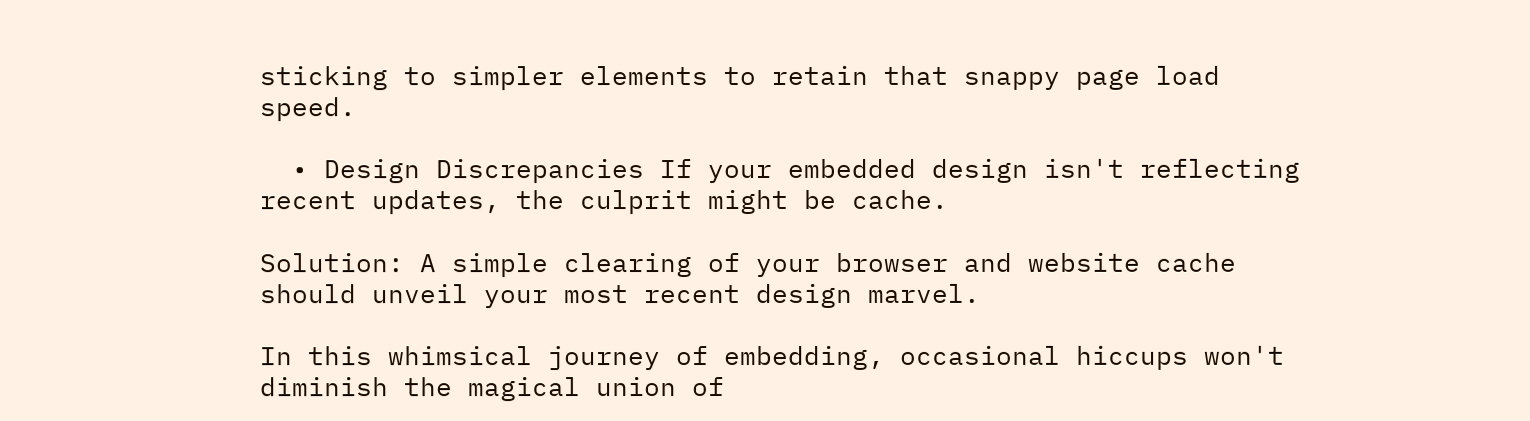sticking to simpler elements to retain that snappy page load speed.

  • Design Discrepancies If your embedded design isn't reflecting recent updates, the culprit might be cache.

Solution: A simple clearing of your browser and website cache should unveil your most recent design marvel.

In this whimsical journey of embedding, occasional hiccups won't diminish the magical union of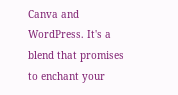Canva and WordPress. It's a blend that promises to enchant your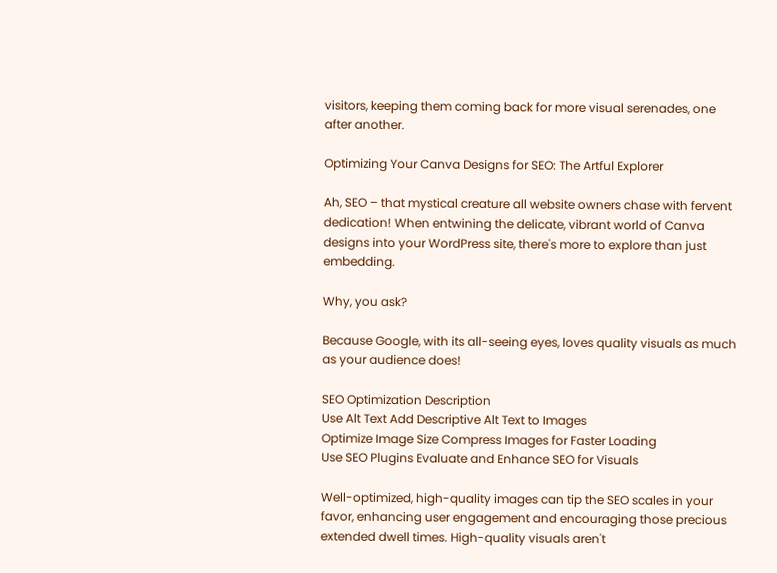visitors, keeping them coming back for more visual serenades, one after another.

Optimizing Your Canva Designs for SEO: The Artful Explorer

Ah, SEO – that mystical creature all website owners chase with fervent dedication! When entwining the delicate, vibrant world of Canva designs into your WordPress site, there's more to explore than just embedding.

Why, you ask?

Because Google, with its all-seeing eyes, loves quality visuals as much as your audience does!

SEO Optimization Description
Use Alt Text Add Descriptive Alt Text to Images
Optimize Image Size Compress Images for Faster Loading
Use SEO Plugins Evaluate and Enhance SEO for Visuals

Well-optimized, high-quality images can tip the SEO scales in your favor, enhancing user engagement and encouraging those precious extended dwell times. High-quality visuals aren't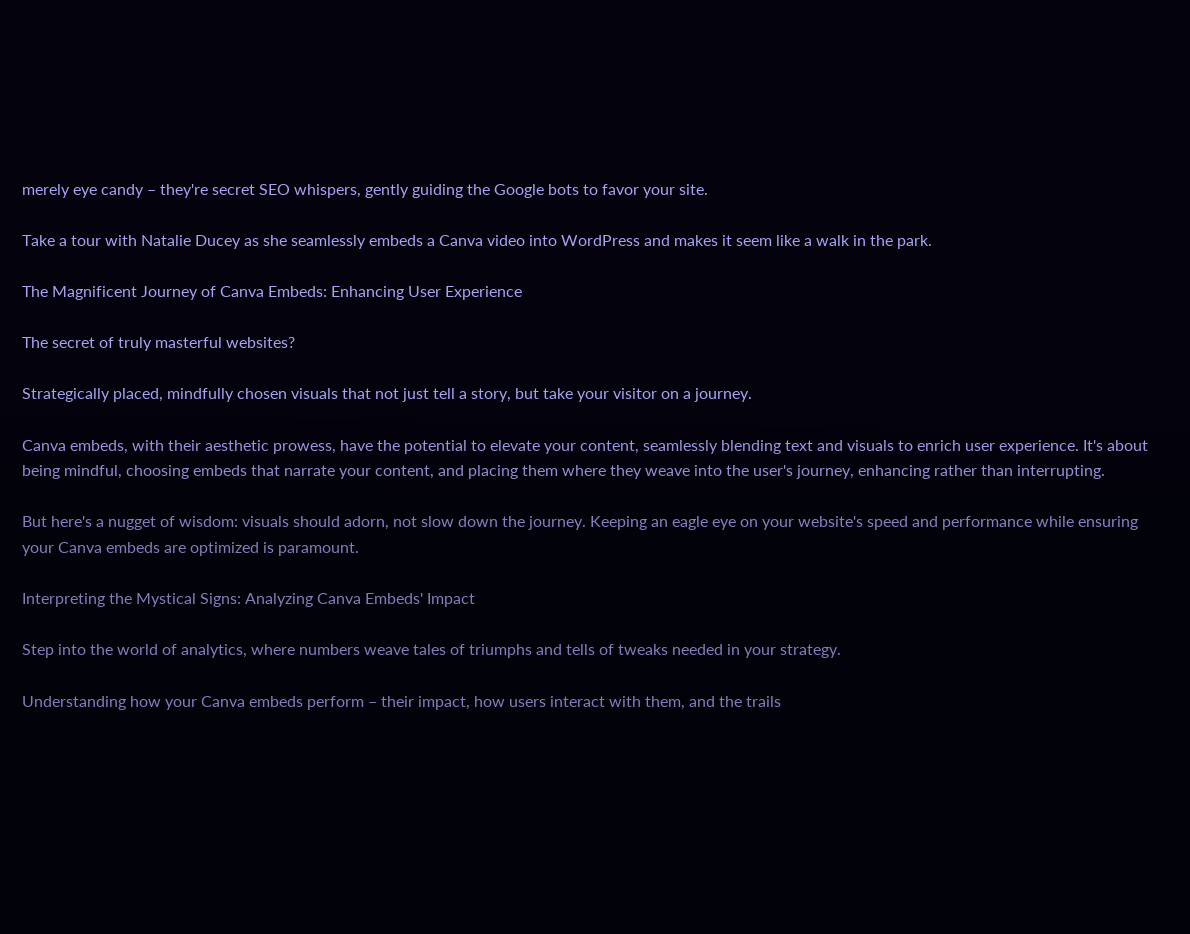merely eye candy – they're secret SEO whispers, gently guiding the Google bots to favor your site.

Take a tour with Natalie Ducey as she seamlessly embeds a Canva video into WordPress and makes it seem like a walk in the park.

The Magnificent Journey of Canva Embeds: Enhancing User Experience

The secret of truly masterful websites?

Strategically placed, mindfully chosen visuals that not just tell a story, but take your visitor on a journey.

Canva embeds, with their aesthetic prowess, have the potential to elevate your content, seamlessly blending text and visuals to enrich user experience. It's about being mindful, choosing embeds that narrate your content, and placing them where they weave into the user's journey, enhancing rather than interrupting.

But here's a nugget of wisdom: visuals should adorn, not slow down the journey. Keeping an eagle eye on your website's speed and performance while ensuring your Canva embeds are optimized is paramount.

Interpreting the Mystical Signs: Analyzing Canva Embeds' Impact

Step into the world of analytics, where numbers weave tales of triumphs and tells of tweaks needed in your strategy.

Understanding how your Canva embeds perform – their impact, how users interact with them, and the trails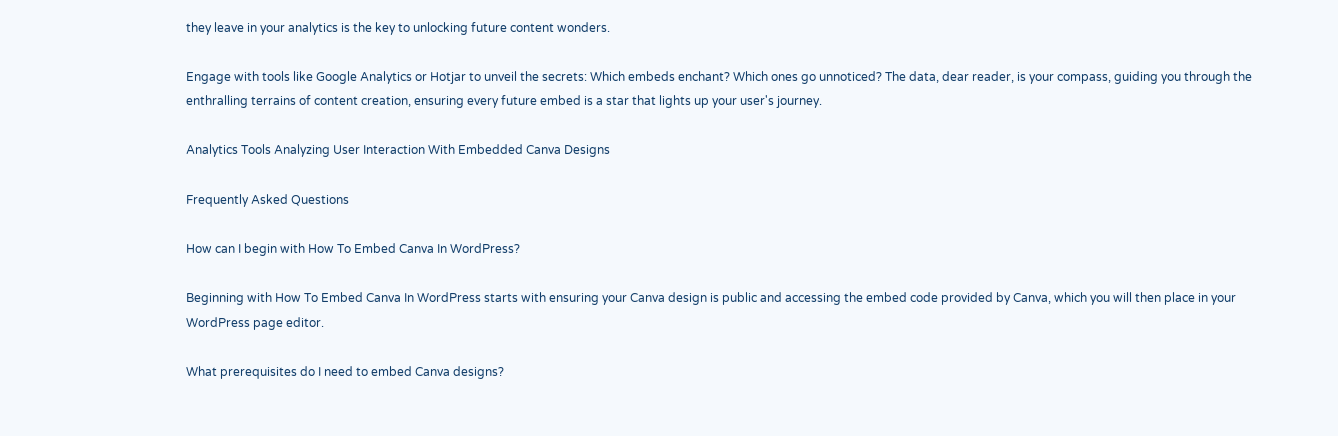they leave in your analytics is the key to unlocking future content wonders.

Engage with tools like Google Analytics or Hotjar to unveil the secrets: Which embeds enchant? Which ones go unnoticed? The data, dear reader, is your compass, guiding you through the enthralling terrains of content creation, ensuring every future embed is a star that lights up your user's journey.

Analytics Tools Analyzing User Interaction With Embedded Canva Designs

Frequently Asked Questions

How can I begin with How To Embed Canva In WordPress?

Beginning with How To Embed Canva In WordPress starts with ensuring your Canva design is public and accessing the embed code provided by Canva, which you will then place in your WordPress page editor.

What prerequisites do I need to embed Canva designs?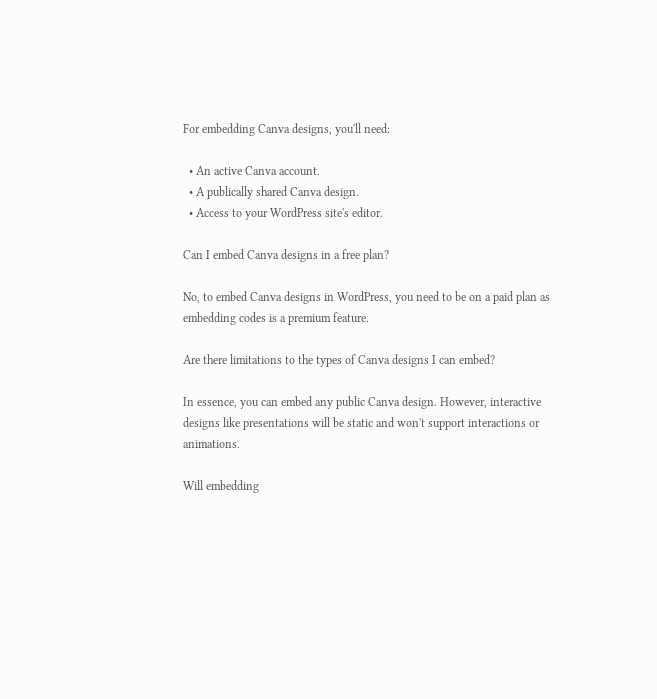For embedding Canva designs, you'll need:

  • An active Canva account.
  • A publically shared Canva design.
  • Access to your WordPress site's editor.

Can I embed Canva designs in a free plan?

No, to embed Canva designs in WordPress, you need to be on a paid plan as embedding codes is a premium feature.

Are there limitations to the types of Canva designs I can embed?

In essence, you can embed any public Canva design. However, interactive designs like presentations will be static and won't support interactions or animations.

Will embedding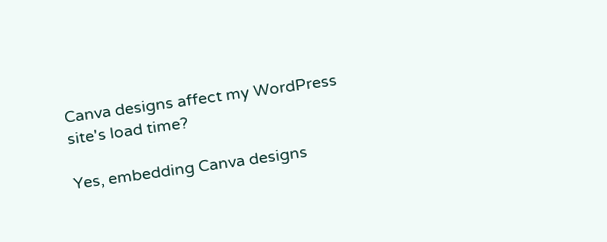Canva designs affect my WordPress site's load time?

Yes, embedding Canva designs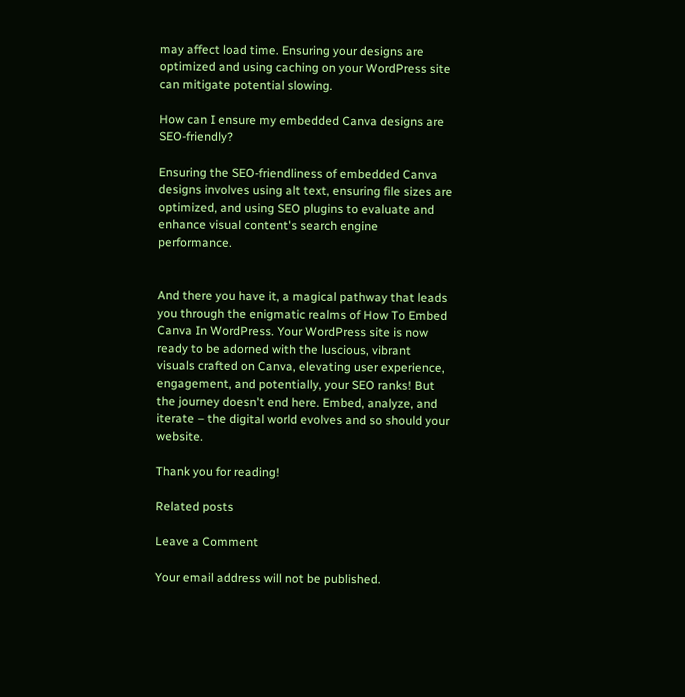may affect load time. Ensuring your designs are optimized and using caching on your WordPress site can mitigate potential slowing.

How can I ensure my embedded Canva designs are SEO-friendly?

Ensuring the SEO-friendliness of embedded Canva designs involves using alt text, ensuring file sizes are optimized, and using SEO plugins to evaluate and enhance visual content's search engine performance.


And there you have it, a magical pathway that leads you through the enigmatic realms of How To Embed Canva In WordPress. Your WordPress site is now ready to be adorned with the luscious, vibrant visuals crafted on Canva, elevating user experience, engagement, and potentially, your SEO ranks! But the journey doesn't end here. Embed, analyze, and iterate – the digital world evolves and so should your website.

Thank you for reading!

Related posts

Leave a Comment

Your email address will not be published.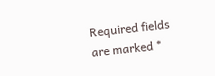Required fields are marked *